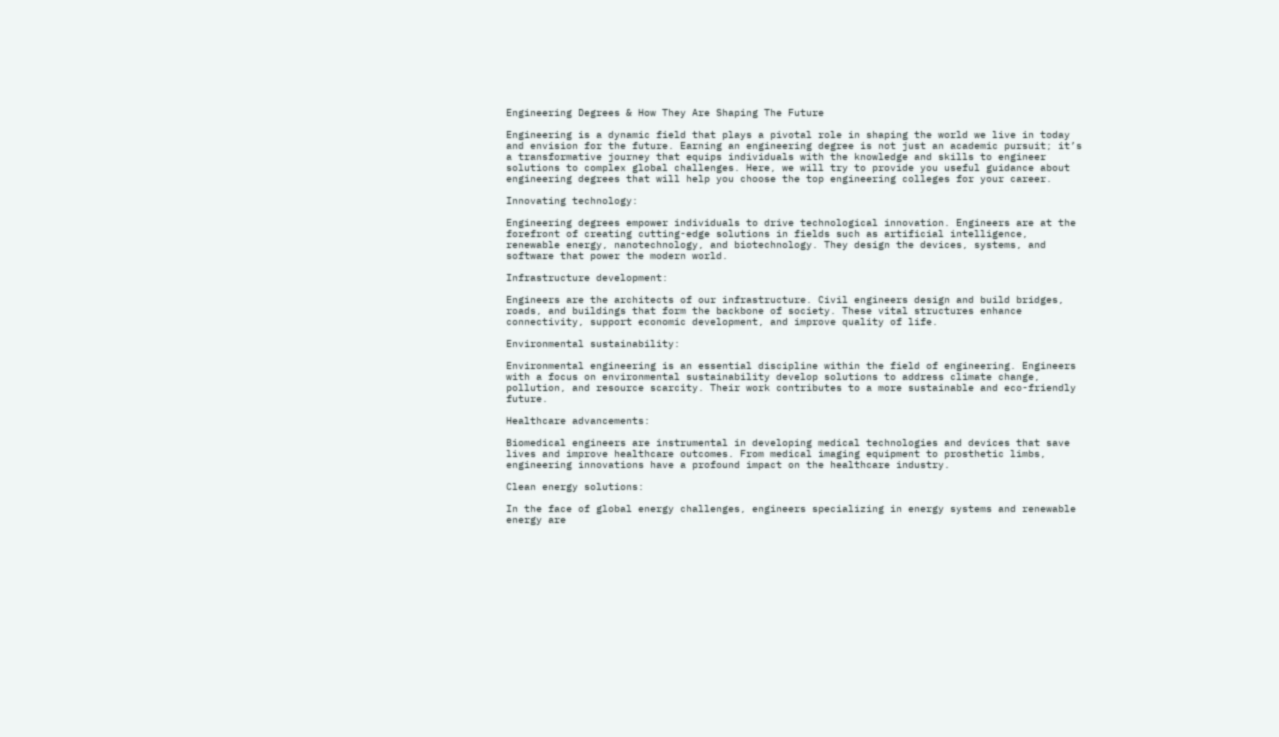Engineering Degrees & How They Are Shaping The Future

Engineering is a dynamic field that plays a pivotal role in shaping the world we live in today and envision for the future. Earning an engineering degree is not just an academic pursuit; it’s a transformative journey that equips individuals with the knowledge and skills to engineer solutions to complex global challenges. Here, we will try to provide you useful guidance about engineering degrees that will help you choose the top engineering colleges for your career.

Innovating technology:

Engineering degrees empower individuals to drive technological innovation. Engineers are at the forefront of creating cutting-edge solutions in fields such as artificial intelligence, renewable energy, nanotechnology, and biotechnology. They design the devices, systems, and software that power the modern world.

Infrastructure development:

Engineers are the architects of our infrastructure. Civil engineers design and build bridges, roads, and buildings that form the backbone of society. These vital structures enhance connectivity, support economic development, and improve quality of life.

Environmental sustainability:

Environmental engineering is an essential discipline within the field of engineering. Engineers with a focus on environmental sustainability develop solutions to address climate change, pollution, and resource scarcity. Their work contributes to a more sustainable and eco-friendly future.

Healthcare advancements:

Biomedical engineers are instrumental in developing medical technologies and devices that save lives and improve healthcare outcomes. From medical imaging equipment to prosthetic limbs, engineering innovations have a profound impact on the healthcare industry.

Clean energy solutions:

In the face of global energy challenges, engineers specializing in energy systems and renewable energy are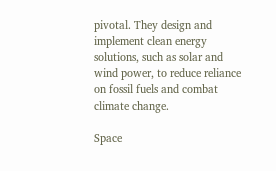pivotal. They design and implement clean energy solutions, such as solar and wind power, to reduce reliance on fossil fuels and combat climate change.

Space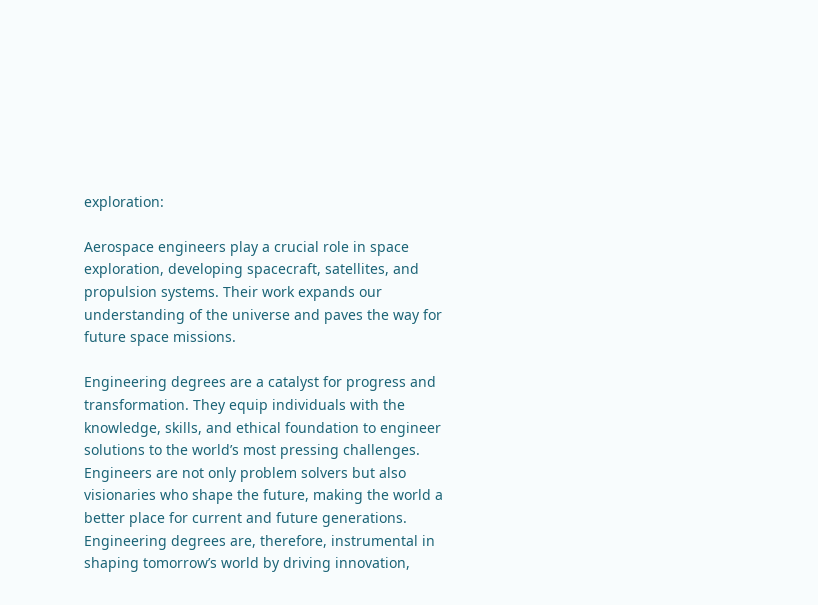exploration:

Aerospace engineers play a crucial role in space exploration, developing spacecraft, satellites, and propulsion systems. Their work expands our understanding of the universe and paves the way for future space missions.

Engineering degrees are a catalyst for progress and transformation. They equip individuals with the knowledge, skills, and ethical foundation to engineer solutions to the world’s most pressing challenges. Engineers are not only problem solvers but also visionaries who shape the future, making the world a better place for current and future generations. Engineering degrees are, therefore, instrumental in shaping tomorrow’s world by driving innovation,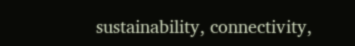sustainability, connectivity,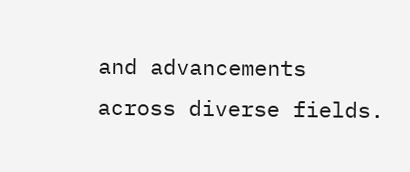and advancements across diverse fields.